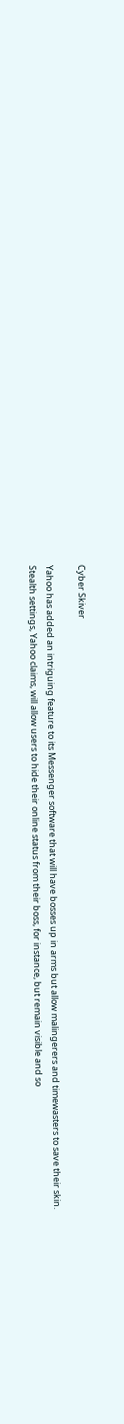Cyber Skiver

Yahoo has added an intriguing feature to its Messenger software that will have bosses up in arms but allow malingerers and timewasters to save their skin. Stealth settings, Yahoo claims, will allow users to hide their online status from their boss, for instance, but remain visible and so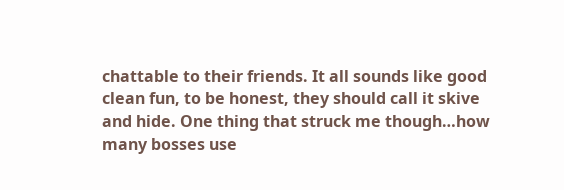chattable to their friends. It all sounds like good clean fun, to be honest, they should call it skive and hide. One thing that struck me though…how many bosses use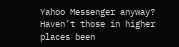Yahoo Messenger anyway? Haven’t those in higher places been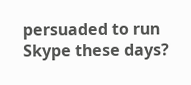persuaded to run Skype these days?